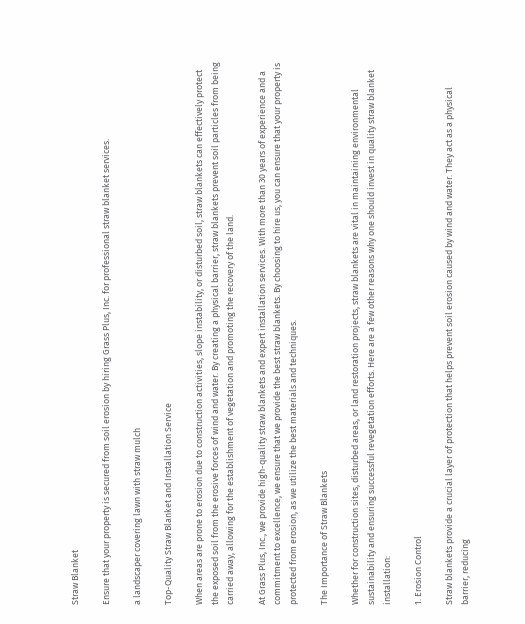Straw Blanket

Ensure that your property is secured from soil erosion by hiring Grass Plus, Inc. for professional straw blanket services.

a landscaper covering lawn with straw mulch

Top-Quality Straw Blanket and Installation Service

When areas are prone to erosion due to construction activities, slope instability, or disturbed soil, straw blankets can effectively protect the exposed soil from the erosive forces of wind and water. By creating a physical barrier, straw blankets prevent soil particles from being carried away, allowing for the establishment of vegetation and promoting the recovery of the land.

At Grass Plus, Inc., we provide high-quality straw blankets and expert installation services. With more than 30 years of experience and a commitment to excellence, we ensure that we provide the best straw blankets. By choosing to hire us, you can ensure that your property is protected from erosion, as we utilize the best materials and techniques.

The Importance of Straw Blankets

Whether for construction sites, disturbed areas, or land restoration projects, straw blankets are vital in maintaining environmental sustainability and ensuring successful revegetation efforts. Here are a few other reasons why one should invest in quality straw blanket installation:

1. Erosion Control

Straw blankets provide a crucial layer of protection that helps prevent soil erosion caused by wind and water. They act as a physical barrier, reducing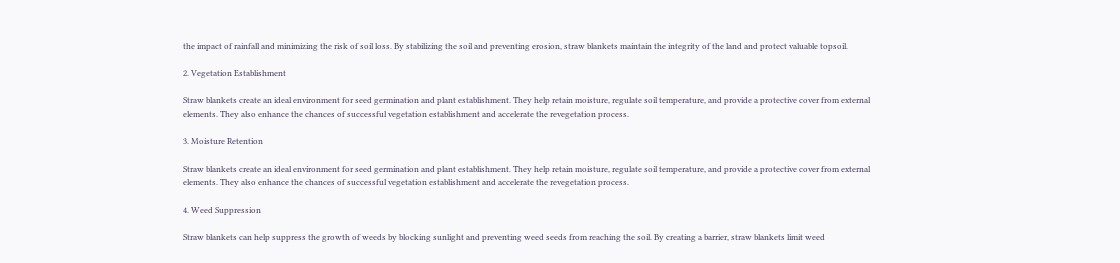the impact of rainfall and minimizing the risk of soil loss. By stabilizing the soil and preventing erosion, straw blankets maintain the integrity of the land and protect valuable topsoil.

2. Vegetation Establishment

Straw blankets create an ideal environment for seed germination and plant establishment. They help retain moisture, regulate soil temperature, and provide a protective cover from external elements. They also enhance the chances of successful vegetation establishment and accelerate the revegetation process.

3. Moisture Retention

Straw blankets create an ideal environment for seed germination and plant establishment. They help retain moisture, regulate soil temperature, and provide a protective cover from external elements. They also enhance the chances of successful vegetation establishment and accelerate the revegetation process.

4. Weed Suppression

Straw blankets can help suppress the growth of weeds by blocking sunlight and preventing weed seeds from reaching the soil. By creating a barrier, straw blankets limit weed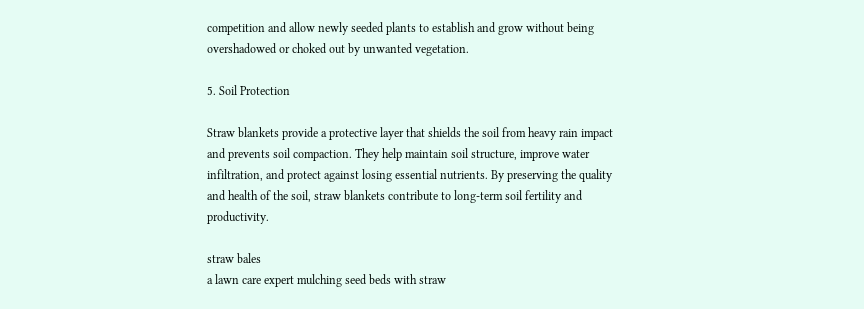competition and allow newly seeded plants to establish and grow without being overshadowed or choked out by unwanted vegetation.

5. Soil Protection

Straw blankets provide a protective layer that shields the soil from heavy rain impact and prevents soil compaction. They help maintain soil structure, improve water infiltration, and protect against losing essential nutrients. By preserving the quality and health of the soil, straw blankets contribute to long-term soil fertility and productivity.

straw bales
a lawn care expert mulching seed beds with straw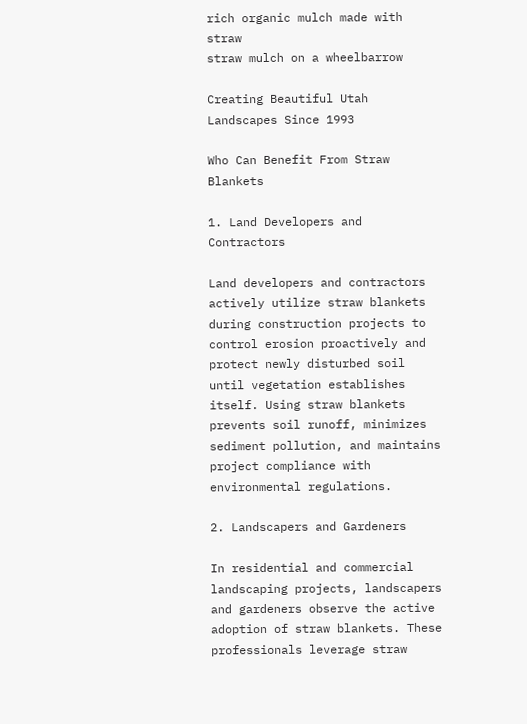rich organic mulch made with straw
straw mulch on a wheelbarrow

Creating Beautiful Utah Landscapes Since 1993

Who Can Benefit From Straw Blankets

1. Land Developers and Contractors

Land developers and contractors actively utilize straw blankets during construction projects to control erosion proactively and protect newly disturbed soil until vegetation establishes itself. Using straw blankets prevents soil runoff, minimizes sediment pollution, and maintains project compliance with environmental regulations.

2. Landscapers and Gardeners

In residential and commercial landscaping projects, landscapers and gardeners observe the active adoption of straw blankets. These professionals leverage straw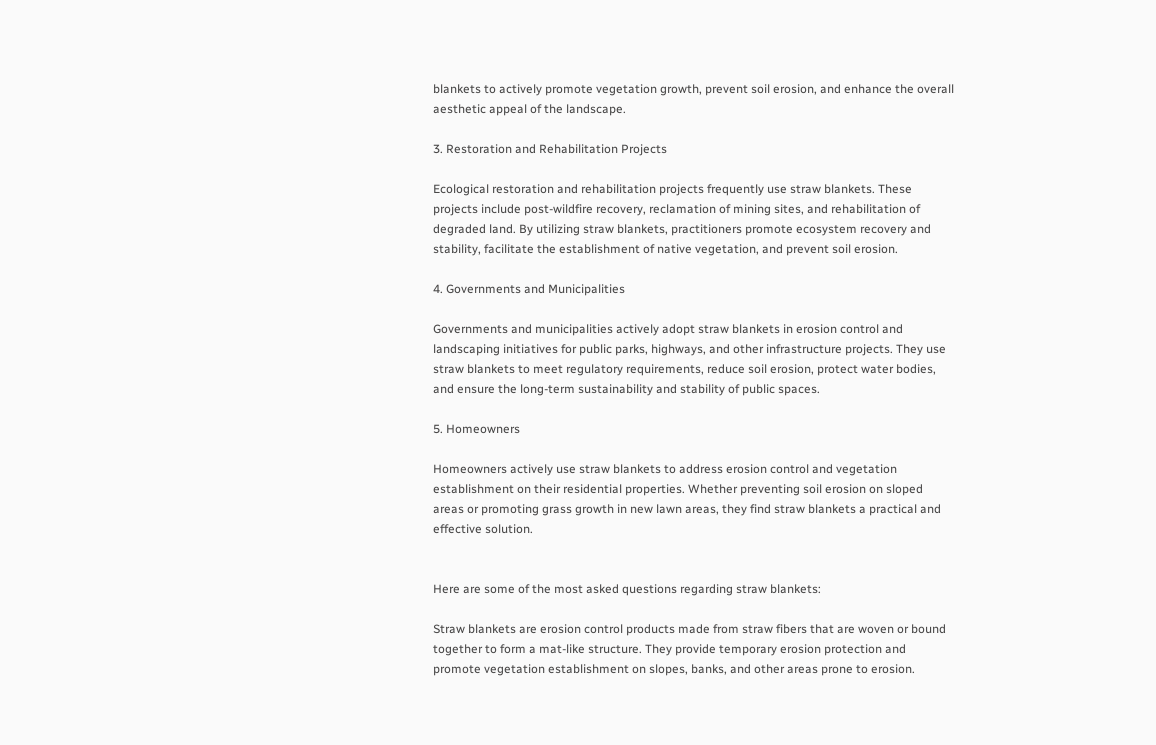blankets to actively promote vegetation growth, prevent soil erosion, and enhance the overall aesthetic appeal of the landscape.

3. Restoration and Rehabilitation Projects

Ecological restoration and rehabilitation projects frequently use straw blankets. These projects include post-wildfire recovery, reclamation of mining sites, and rehabilitation of degraded land. By utilizing straw blankets, practitioners promote ecosystem recovery and stability, facilitate the establishment of native vegetation, and prevent soil erosion.

4. Governments and Municipalities

Governments and municipalities actively adopt straw blankets in erosion control and landscaping initiatives for public parks, highways, and other infrastructure projects. They use straw blankets to meet regulatory requirements, reduce soil erosion, protect water bodies, and ensure the long-term sustainability and stability of public spaces.

5. Homeowners

Homeowners actively use straw blankets to address erosion control and vegetation establishment on their residential properties. Whether preventing soil erosion on sloped areas or promoting grass growth in new lawn areas, they find straw blankets a practical and effective solution.


Here are some of the most asked questions regarding straw blankets:

Straw blankets are erosion control products made from straw fibers that are woven or bound together to form a mat-like structure. They provide temporary erosion protection and promote vegetation establishment on slopes, banks, and other areas prone to erosion.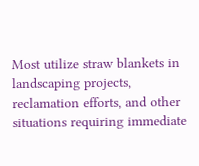Most utilize straw blankets in landscaping projects, reclamation efforts, and other situations requiring immediate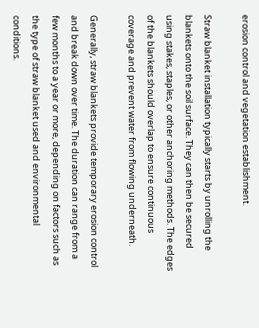erosion control and vegetation establishment.

Straw blanket installation typically starts by unrolling the blankets onto the soil surface. They can then be secured using stakes, staples, or other anchoring methods. The edges of the blankets should overlap to ensure continuous coverage and prevent water from flowing underneath.

Generally, straw blankets provide temporary erosion control and break down over time. The duration can range from a few months to a year or more, depending on factors such as the type of straw blanket used and environmental conditions.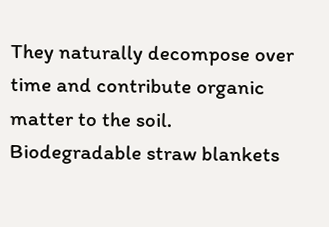They naturally decompose over time and contribute organic matter to the soil. Biodegradable straw blankets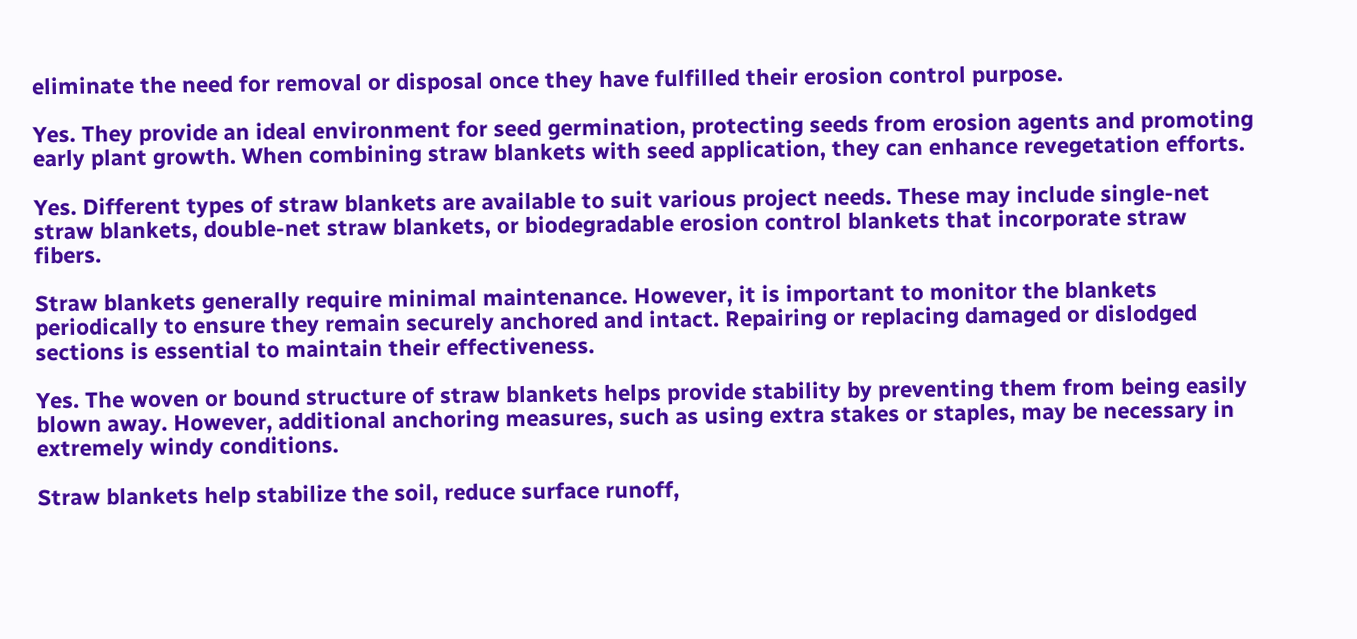eliminate the need for removal or disposal once they have fulfilled their erosion control purpose.

Yes. They provide an ideal environment for seed germination, protecting seeds from erosion agents and promoting early plant growth. When combining straw blankets with seed application, they can enhance revegetation efforts.

Yes. Different types of straw blankets are available to suit various project needs. These may include single-net straw blankets, double-net straw blankets, or biodegradable erosion control blankets that incorporate straw fibers.

Straw blankets generally require minimal maintenance. However, it is important to monitor the blankets periodically to ensure they remain securely anchored and intact. Repairing or replacing damaged or dislodged sections is essential to maintain their effectiveness.

Yes. The woven or bound structure of straw blankets helps provide stability by preventing them from being easily blown away. However, additional anchoring measures, such as using extra stakes or staples, may be necessary in extremely windy conditions.

Straw blankets help stabilize the soil, reduce surface runoff,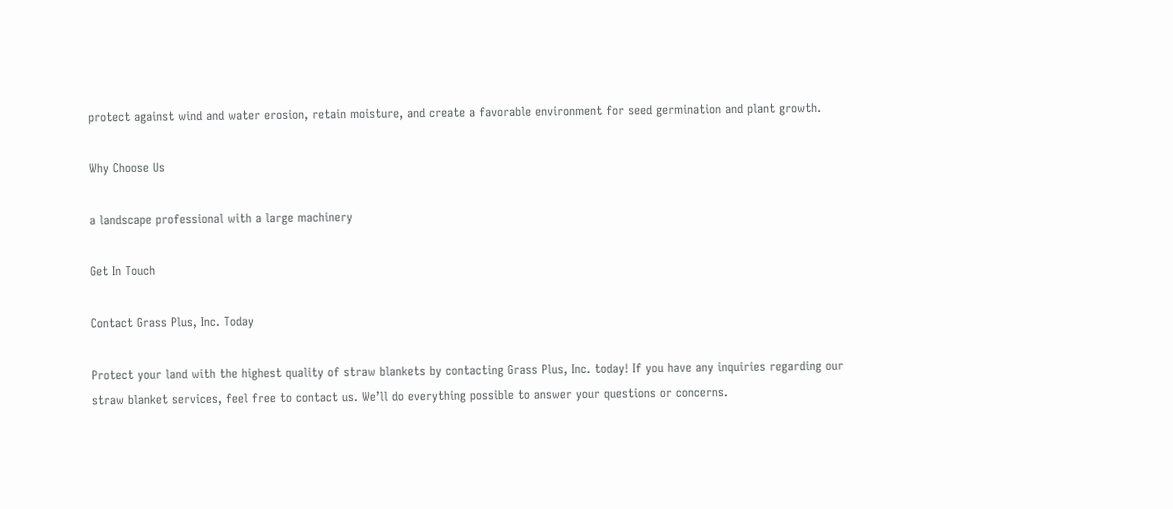protect against wind and water erosion, retain moisture, and create a favorable environment for seed germination and plant growth.

Why Choose Us

a landscape professional with a large machinery

Get In Touch

Contact Grass Plus, Inc. Today

Protect your land with the highest quality of straw blankets by contacting Grass Plus, Inc. today! If you have any inquiries regarding our straw blanket services, feel free to contact us. We’ll do everything possible to answer your questions or concerns.